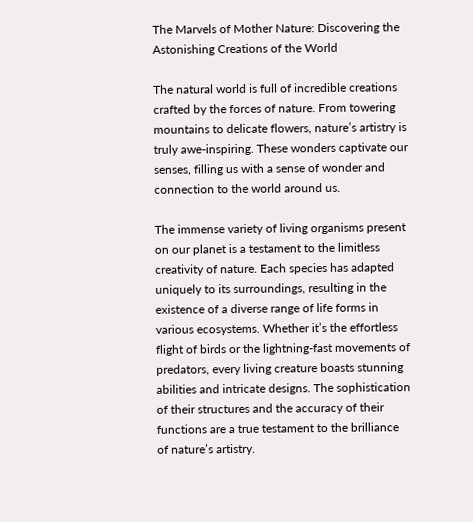The Marvels of Mother Nature: Discovering the Astonishing Creations of the World

The natural world is full of incredible creations crafted by the forces of nature. From towering mountains to delicate flowers, nature’s artistry is truly awe-inspiring. These wonders captivate our senses, filling us with a sense of wonder and connection to the world around us.

The immense variety of living organisms present on our planet is a testament to the limitless creativity of nature. Each species has adapted uniquely to its surroundings, resulting in the existence of a diverse range of life forms in various ecosystems. Whether it’s the effortless flight of birds or the lightning-fast movements of predators, every living creature boasts stunning abilities and intricate designs. The sophistication of their structures and the accuracy of their functions are a true testament to the brilliance of nature’s artistry.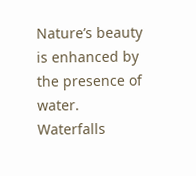Nature’s beauty is enhanced by the presence of water. Waterfalls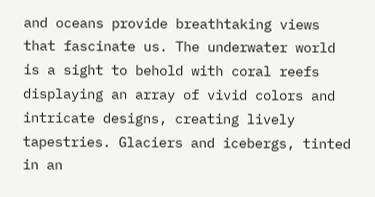and oceans provide breathtaking views that fascinate us. The underwater world is a sight to behold with coral reefs displaying an array of vivid colors and intricate designs, creating lively tapestries. Glaciers and icebergs, tinted in an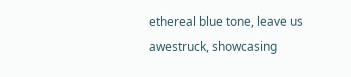ethereal blue tone, leave us awestruck, showcasing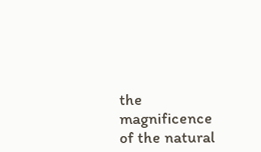the magnificence of the natural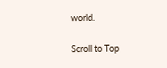world.

Scroll to Top